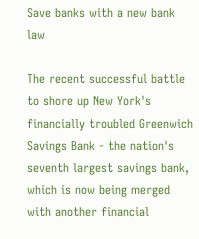Save banks with a new bank law

The recent successful battle to shore up New York's financially troubled Greenwich Savings Bank - the nation's seventh largest savings bank, which is now being merged with another financial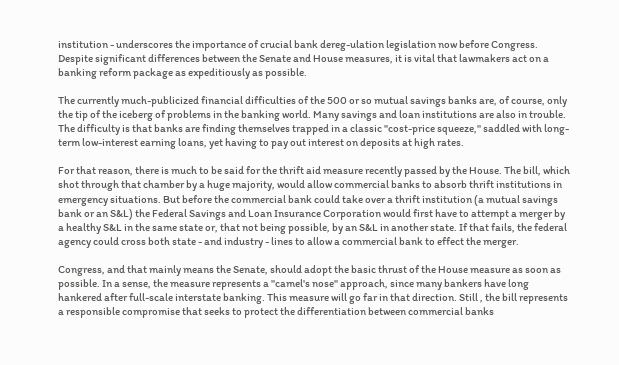institution - underscores the importance of crucial bank dereg-ulation legislation now before Congress. Despite significant differences between the Senate and House measures, it is vital that lawmakers act on a banking reform package as expeditiously as possible.

The currently much-publicized financial difficulties of the 500 or so mutual savings banks are, of course, only the tip of the iceberg of problems in the banking world. Many savings and loan institutions are also in trouble. The difficulty is that banks are finding themselves trapped in a classic ''cost-price squeeze,'' saddled with long-term low-interest earning loans, yet having to pay out interest on deposits at high rates.

For that reason, there is much to be said for the thrift aid measure recently passed by the House. The bill, which shot through that chamber by a huge majority, would allow commercial banks to absorb thrift institutions in emergency situations. But before the commercial bank could take over a thrift institution (a mutual savings bank or an S&L) the Federal Savings and Loan Insurance Corporation would first have to attempt a merger by a healthy S&L in the same state or, that not being possible, by an S&L in another state. If that fails, the federal agency could cross both state - and industry - lines to allow a commercial bank to effect the merger.

Congress, and that mainly means the Senate, should adopt the basic thrust of the House measure as soon as possible. In a sense, the measure represents a ''camel's nose'' approach, since many bankers have long hankered after full-scale interstate banking. This measure will go far in that direction. Still , the bill represents a responsible compromise that seeks to protect the differentiation between commercial banks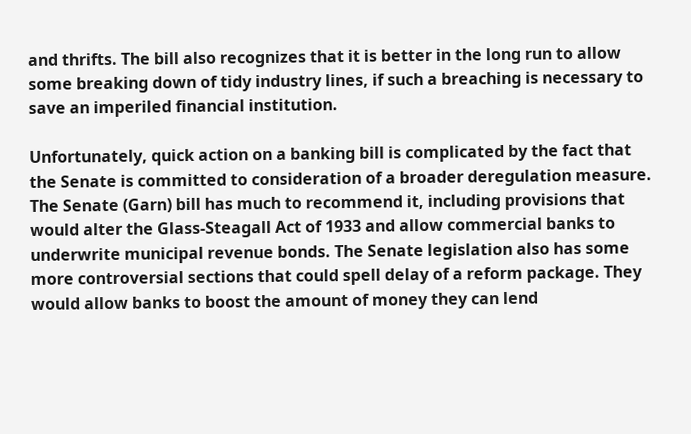and thrifts. The bill also recognizes that it is better in the long run to allow some breaking down of tidy industry lines, if such a breaching is necessary to save an imperiled financial institution.

Unfortunately, quick action on a banking bill is complicated by the fact that the Senate is committed to consideration of a broader deregulation measure. The Senate (Garn) bill has much to recommend it, including provisions that would alter the Glass-Steagall Act of 1933 and allow commercial banks to underwrite municipal revenue bonds. The Senate legislation also has some more controversial sections that could spell delay of a reform package. They would allow banks to boost the amount of money they can lend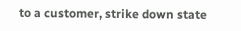to a customer, strike down state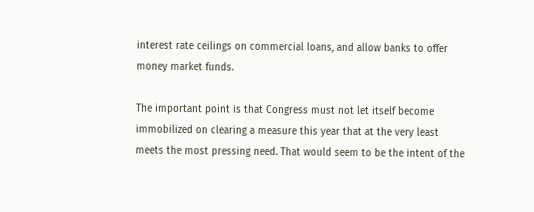interest rate ceilings on commercial loans, and allow banks to offer money market funds.

The important point is that Congress must not let itself become immobilized on clearing a measure this year that at the very least meets the most pressing need. That would seem to be the intent of the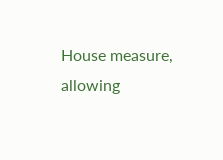House measure, allowing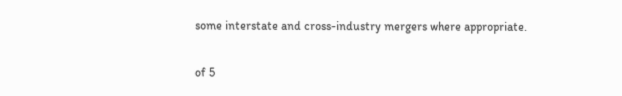some interstate and cross-industry mergers where appropriate.

of 5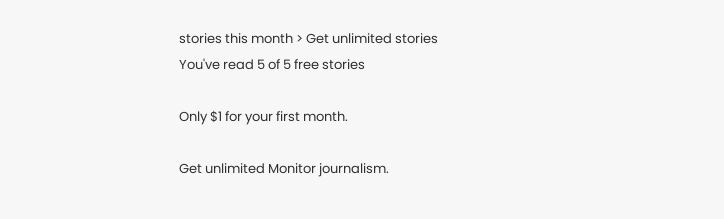stories this month > Get unlimited stories
You've read 5 of 5 free stories

Only $1 for your first month.

Get unlimited Monitor journalism.